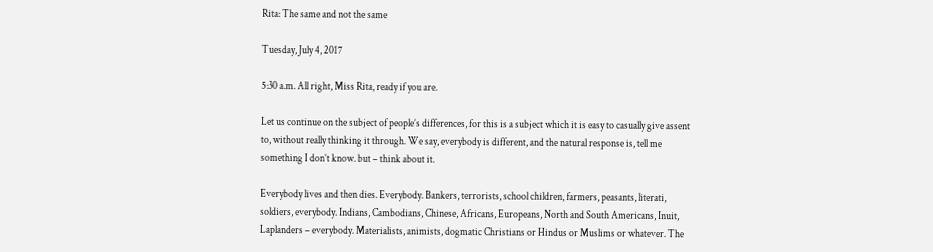Rita: The same and not the same

Tuesday, July 4, 2017

5:30 a.m. All right, Miss Rita, ready if you are.

Let us continue on the subject of people’s differences, for this is a subject which it is easy to casually give assent to, without really thinking it through. We say, everybody is different, and the natural response is, tell me something I don’t know. but – think about it.

Everybody lives and then dies. Everybody. Bankers, terrorists, school children, farmers, peasants, literati, soldiers, everybody. Indians, Cambodians, Chinese, Africans, Europeans, North and South Americans, Inuit, Laplanders – everybody. Materialists, animists, dogmatic Christians or Hindus or Muslims or whatever. The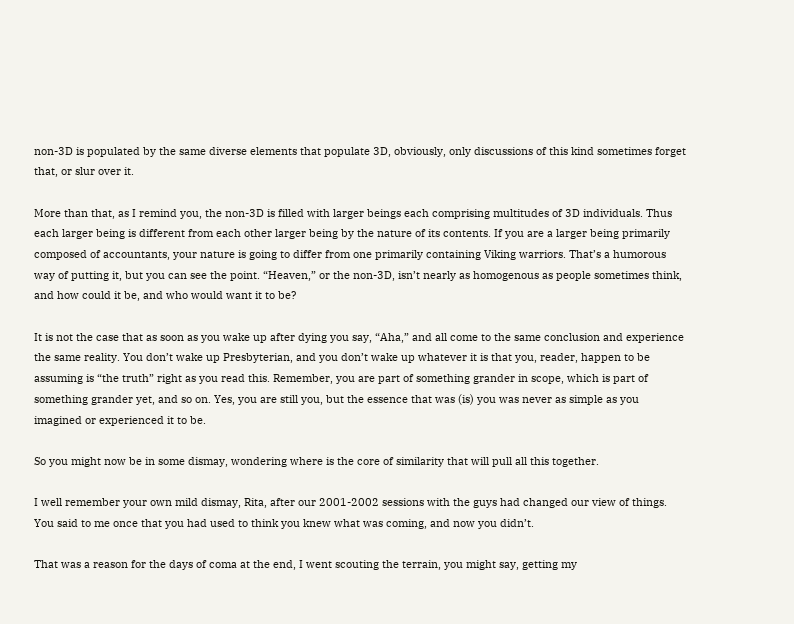non-3D is populated by the same diverse elements that populate 3D, obviously, only discussions of this kind sometimes forget that, or slur over it.

More than that, as I remind you, the non-3D is filled with larger beings each comprising multitudes of 3D individuals. Thus each larger being is different from each other larger being by the nature of its contents. If you are a larger being primarily composed of accountants, your nature is going to differ from one primarily containing Viking warriors. That’s a humorous way of putting it, but you can see the point. “Heaven,” or the non-3D, isn’t nearly as homogenous as people sometimes think, and how could it be, and who would want it to be?

It is not the case that as soon as you wake up after dying you say, “Aha,” and all come to the same conclusion and experience the same reality. You don’t wake up Presbyterian, and you don’t wake up whatever it is that you, reader, happen to be assuming is “the truth” right as you read this. Remember, you are part of something grander in scope, which is part of something grander yet, and so on. Yes, you are still you, but the essence that was (is) you was never as simple as you imagined or experienced it to be.

So you might now be in some dismay, wondering where is the core of similarity that will pull all this together.

I well remember your own mild dismay, Rita, after our 2001-2002 sessions with the guys had changed our view of things. You said to me once that you had used to think you knew what was coming, and now you didn’t.

That was a reason for the days of coma at the end, I went scouting the terrain, you might say, getting my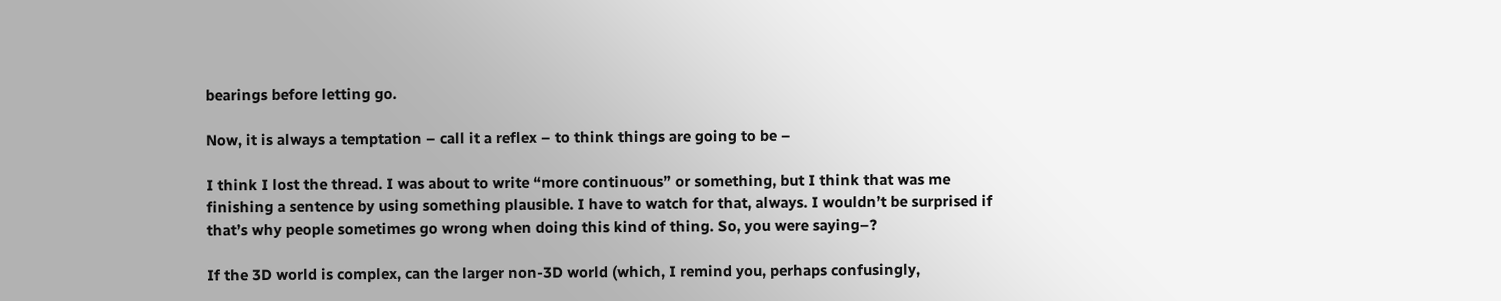bearings before letting go.

Now, it is always a temptation – call it a reflex – to think things are going to be –

I think I lost the thread. I was about to write “more continuous” or something, but I think that was me finishing a sentence by using something plausible. I have to watch for that, always. I wouldn’t be surprised if that’s why people sometimes go wrong when doing this kind of thing. So, you were saying–?

If the 3D world is complex, can the larger non-3D world (which, I remind you, perhaps confusingly,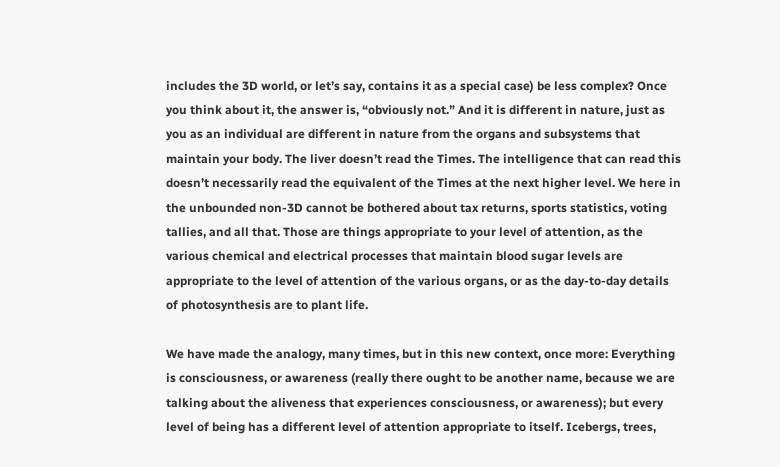includes the 3D world, or let’s say, contains it as a special case) be less complex? Once you think about it, the answer is, “obviously not.” And it is different in nature, just as you as an individual are different in nature from the organs and subsystems that maintain your body. The liver doesn’t read the Times. The intelligence that can read this doesn’t necessarily read the equivalent of the Times at the next higher level. We here in the unbounded non-3D cannot be bothered about tax returns, sports statistics, voting tallies, and all that. Those are things appropriate to your level of attention, as the various chemical and electrical processes that maintain blood sugar levels are appropriate to the level of attention of the various organs, or as the day-to-day details of photosynthesis are to plant life.

We have made the analogy, many times, but in this new context, once more: Everything is consciousness, or awareness (really there ought to be another name, because we are talking about the aliveness that experiences consciousness, or awareness); but every level of being has a different level of attention appropriate to itself. Icebergs, trees,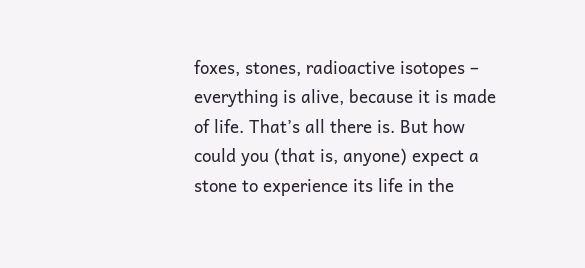foxes, stones, radioactive isotopes – everything is alive, because it is made of life. That’s all there is. But how could you (that is, anyone) expect a stone to experience its life in the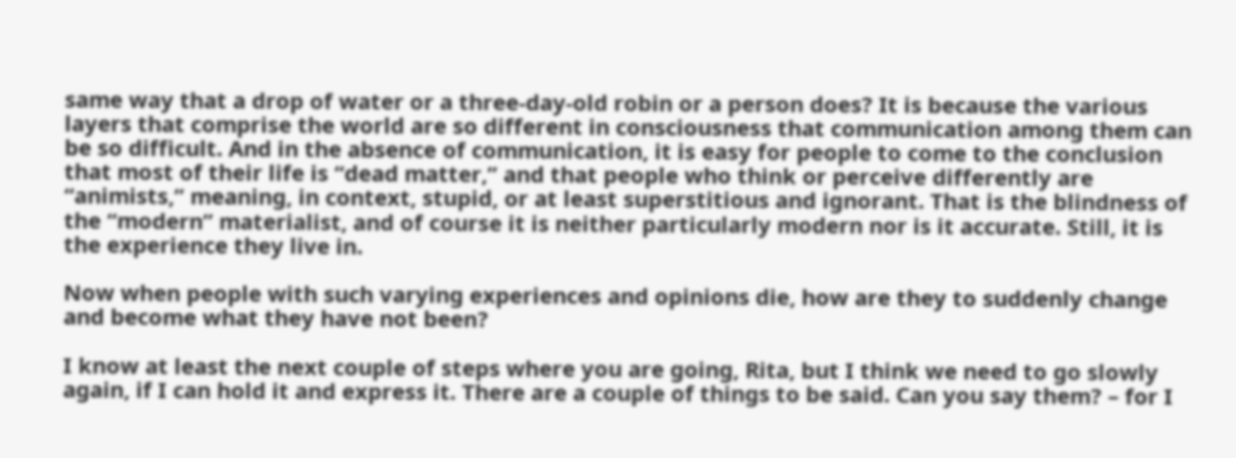same way that a drop of water or a three-day-old robin or a person does? It is because the various layers that comprise the world are so different in consciousness that communication among them can be so difficult. And in the absence of communication, it is easy for people to come to the conclusion that most of their life is “dead matter,” and that people who think or perceive differently are “animists,” meaning, in context, stupid, or at least superstitious and ignorant. That is the blindness of the “modern” materialist, and of course it is neither particularly modern nor is it accurate. Still, it is the experience they live in.

Now when people with such varying experiences and opinions die, how are they to suddenly change and become what they have not been?

I know at least the next couple of steps where you are going, Rita, but I think we need to go slowly again, if I can hold it and express it. There are a couple of things to be said. Can you say them? – for I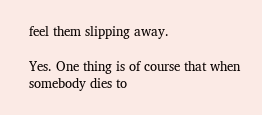feel them slipping away.

Yes. One thing is of course that when somebody dies to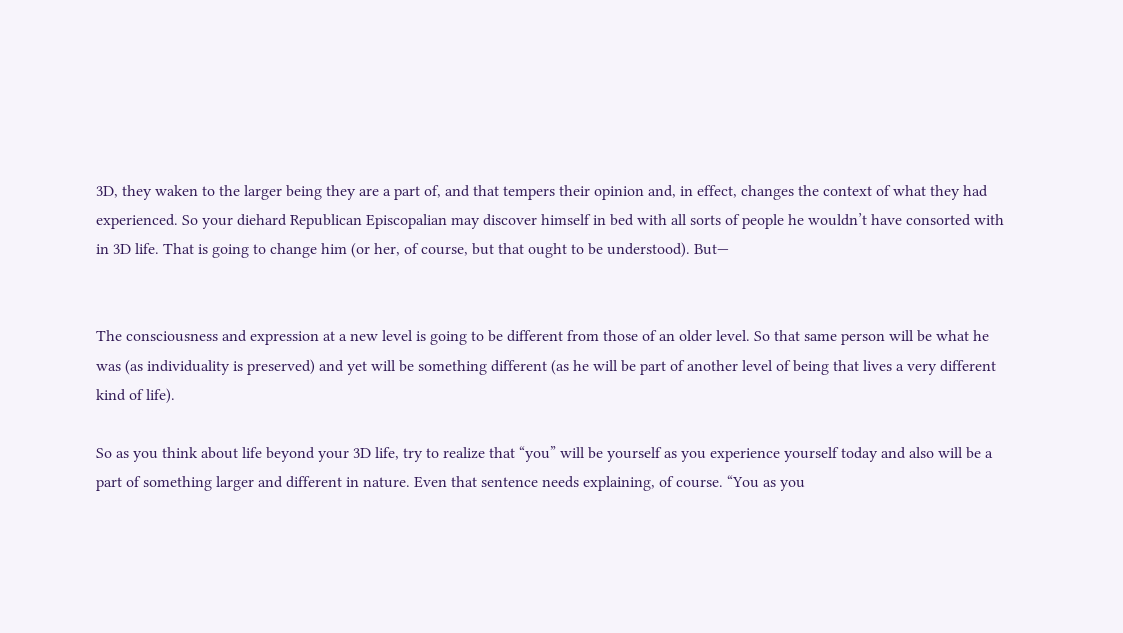3D, they waken to the larger being they are a part of, and that tempers their opinion and, in effect, changes the context of what they had experienced. So your diehard Republican Episcopalian may discover himself in bed with all sorts of people he wouldn’t have consorted with in 3D life. That is going to change him (or her, of course, but that ought to be understood). But—


The consciousness and expression at a new level is going to be different from those of an older level. So that same person will be what he was (as individuality is preserved) and yet will be something different (as he will be part of another level of being that lives a very different kind of life).

So as you think about life beyond your 3D life, try to realize that “you” will be yourself as you experience yourself today and also will be a part of something larger and different in nature. Even that sentence needs explaining, of course. “You as you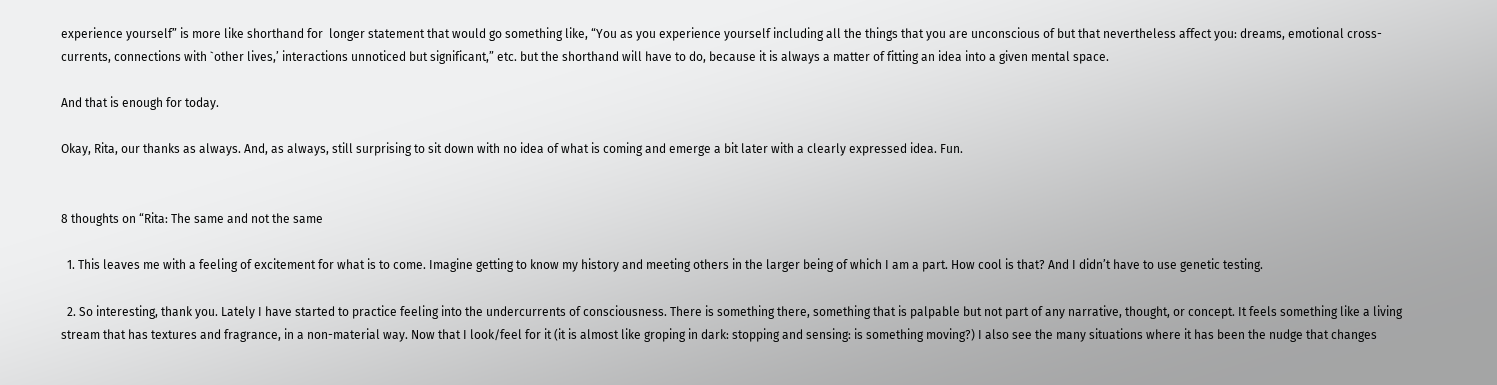experience yourself” is more like shorthand for  longer statement that would go something like, “You as you experience yourself including all the things that you are unconscious of but that nevertheless affect you: dreams, emotional cross-currents, connections with `other lives,’ interactions unnoticed but significant,” etc. but the shorthand will have to do, because it is always a matter of fitting an idea into a given mental space.

And that is enough for today.

Okay, Rita, our thanks as always. And, as always, still surprising to sit down with no idea of what is coming and emerge a bit later with a clearly expressed idea. Fun.


8 thoughts on “Rita: The same and not the same

  1. This leaves me with a feeling of excitement for what is to come. Imagine getting to know my history and meeting others in the larger being of which I am a part. How cool is that? And I didn’t have to use genetic testing.

  2. So interesting, thank you. Lately I have started to practice feeling into the undercurrents of consciousness. There is something there, something that is palpable but not part of any narrative, thought, or concept. It feels something like a living stream that has textures and fragrance, in a non-material way. Now that I look/feel for it (it is almost like groping in dark: stopping and sensing: is something moving?) I also see the many situations where it has been the nudge that changes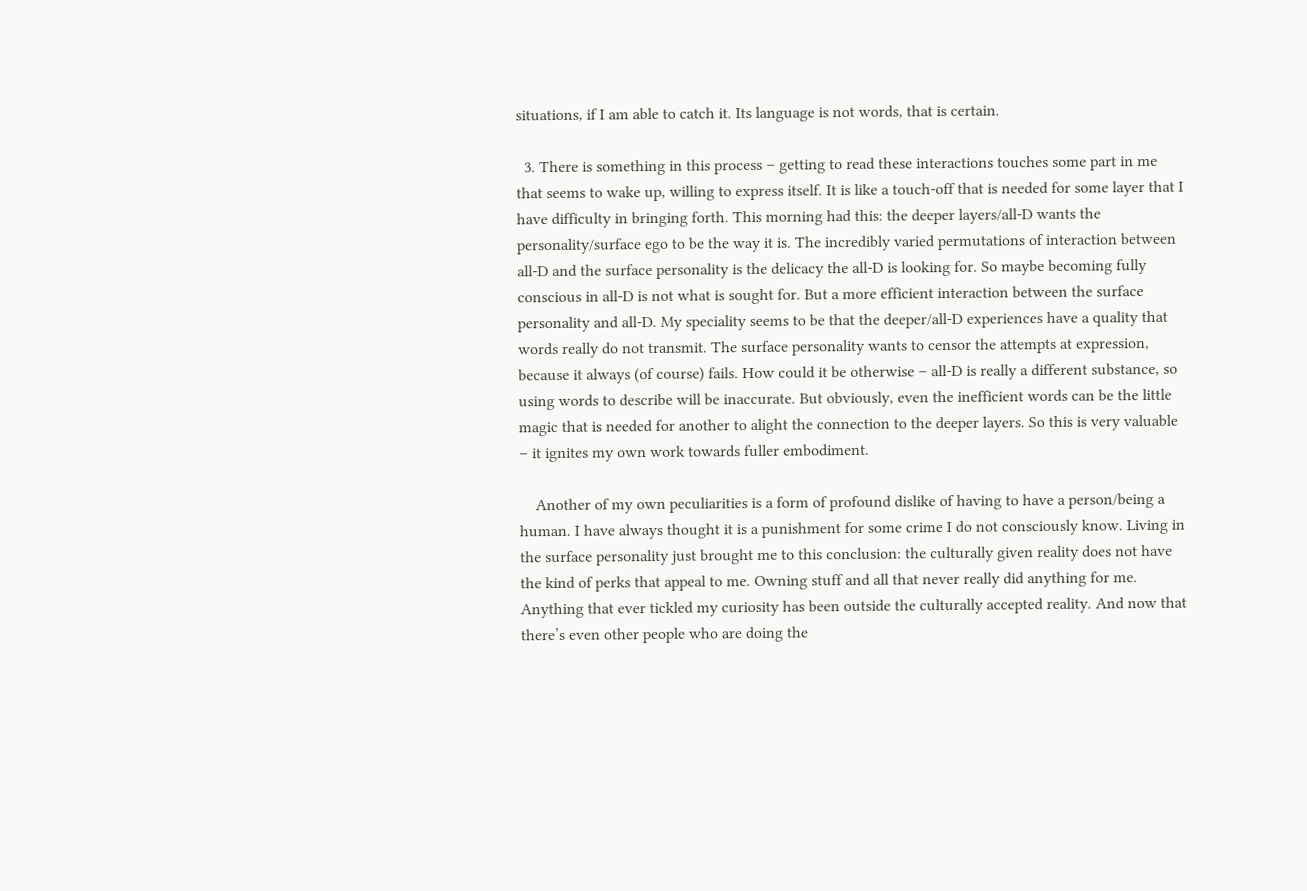situations, if I am able to catch it. Its language is not words, that is certain.

  3. There is something in this process – getting to read these interactions touches some part in me that seems to wake up, willing to express itself. It is like a touch-off that is needed for some layer that I have difficulty in bringing forth. This morning had this: the deeper layers/all-D wants the personality/surface ego to be the way it is. The incredibly varied permutations of interaction between all-D and the surface personality is the delicacy the all-D is looking for. So maybe becoming fully conscious in all-D is not what is sought for. But a more efficient interaction between the surface personality and all-D. My speciality seems to be that the deeper/all-D experiences have a quality that words really do not transmit. The surface personality wants to censor the attempts at expression, because it always (of course) fails. How could it be otherwise – all-D is really a different substance, so using words to describe will be inaccurate. But obviously, even the inefficient words can be the little magic that is needed for another to alight the connection to the deeper layers. So this is very valuable – it ignites my own work towards fuller embodiment.

    Another of my own peculiarities is a form of profound dislike of having to have a person/being a human. I have always thought it is a punishment for some crime I do not consciously know. Living in the surface personality just brought me to this conclusion: the culturally given reality does not have the kind of perks that appeal to me. Owning stuff and all that never really did anything for me. Anything that ever tickled my curiosity has been outside the culturally accepted reality. And now that there’s even other people who are doing the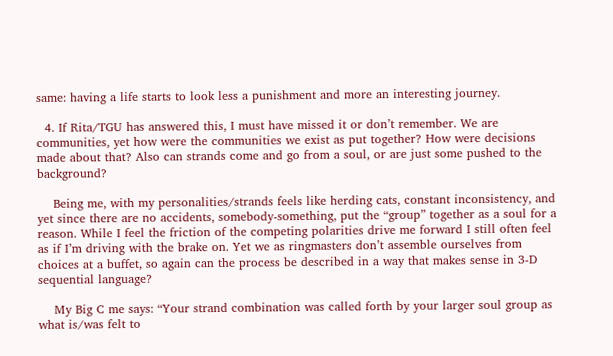same: having a life starts to look less a punishment and more an interesting journey.

  4. If Rita/TGU has answered this, I must have missed it or don’t remember. We are communities, yet how were the communities we exist as put together? How were decisions made about that? Also can strands come and go from a soul, or are just some pushed to the background?

    Being me, with my personalities/strands feels like herding cats, constant inconsistency, and yet since there are no accidents, somebody-something, put the “group” together as a soul for a reason. While I feel the friction of the competing polarities drive me forward I still often feel as if I’m driving with the brake on. Yet we as ringmasters don’t assemble ourselves from choices at a buffet, so again can the process be described in a way that makes sense in 3-D sequential language?

    My Big C me says: “Your strand combination was called forth by your larger soul group as what is/was felt to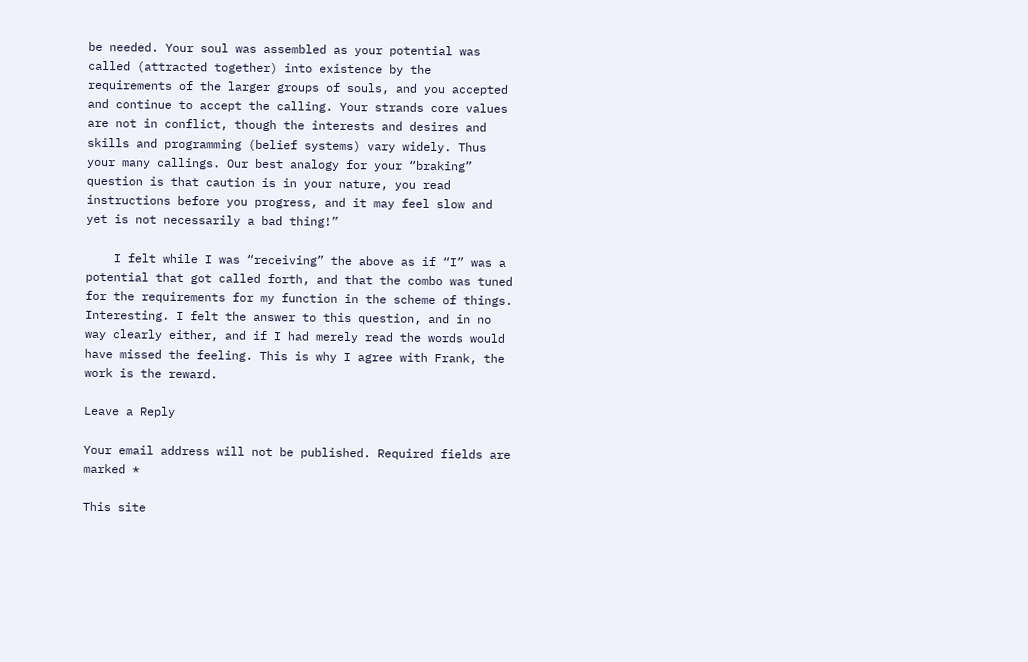be needed. Your soul was assembled as your potential was called (attracted together) into existence by the requirements of the larger groups of souls, and you accepted and continue to accept the calling. Your strands core values are not in conflict, though the interests and desires and skills and programming (belief systems) vary widely. Thus your many callings. Our best analogy for your “braking” question is that caution is in your nature, you read instructions before you progress, and it may feel slow and yet is not necessarily a bad thing!”

    I felt while I was “receiving” the above as if “I” was a potential that got called forth, and that the combo was tuned for the requirements for my function in the scheme of things. Interesting. I felt the answer to this question, and in no way clearly either, and if I had merely read the words would have missed the feeling. This is why I agree with Frank, the work is the reward.

Leave a Reply

Your email address will not be published. Required fields are marked *

This site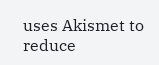uses Akismet to reduce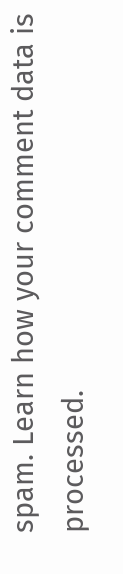spam. Learn how your comment data is processed.